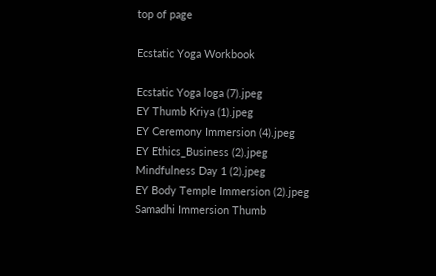top of page

Ecstatic Yoga Workbook

Ecstatic Yoga loga (7).jpeg
EY Thumb Kriya (1).jpeg
EY Ceremony Immersion (4).jpeg
EY Ethics_Business (2).jpeg
Mindfulness Day 1 (2).jpeg
EY Body Temple Immersion (2).jpeg
Samadhi Immersion Thumb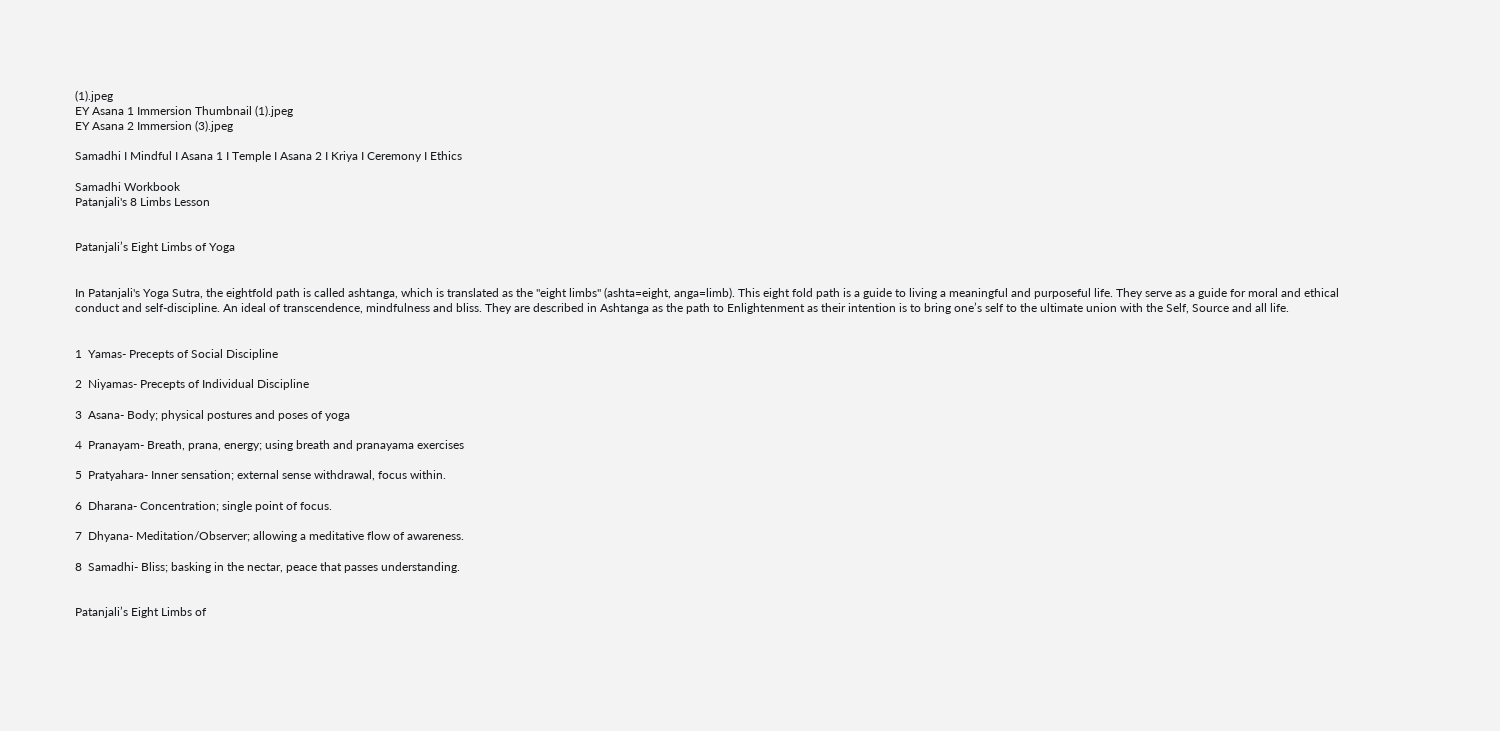(1).jpeg
EY Asana 1 Immersion Thumbnail (1).jpeg
EY Asana 2 Immersion (3).jpeg

Samadhi I Mindful I Asana 1 I Temple I Asana 2 I Kriya I Ceremony I Ethics

Samadhi Workbook
Patanjali's 8 Limbs Lesson


Patanjali’s Eight Limbs of Yoga


In Patanjali's Yoga Sutra, the eightfold path is called ashtanga, which is translated as the "eight limbs" (ashta=eight, anga=limb). This eight fold path is a guide to living a meaningful and purposeful life. They serve as a guide for moral and ethical conduct and self-discipline. An ideal of transcendence, mindfulness and bliss. They are described in Ashtanga as the path to Enlightenment as their intention is to bring one’s self to the ultimate union with the Self, Source and all life.


1  Yamas- Precepts of Social Discipline

2  Niyamas- Precepts of Individual Discipline

3  Asana- Body; physical postures and poses of yoga

4  Pranayam- Breath, prana, energy; using breath and pranayama exercises

5  Pratyahara- Inner sensation; external sense withdrawal, focus within.

6  Dharana- Concentration; single point of focus.

7  Dhyana- Meditation/Observer; allowing a meditative flow of awareness.

8  Samadhi- Bliss; basking in the nectar, peace that passes understanding.


Patanjali’s Eight Limbs of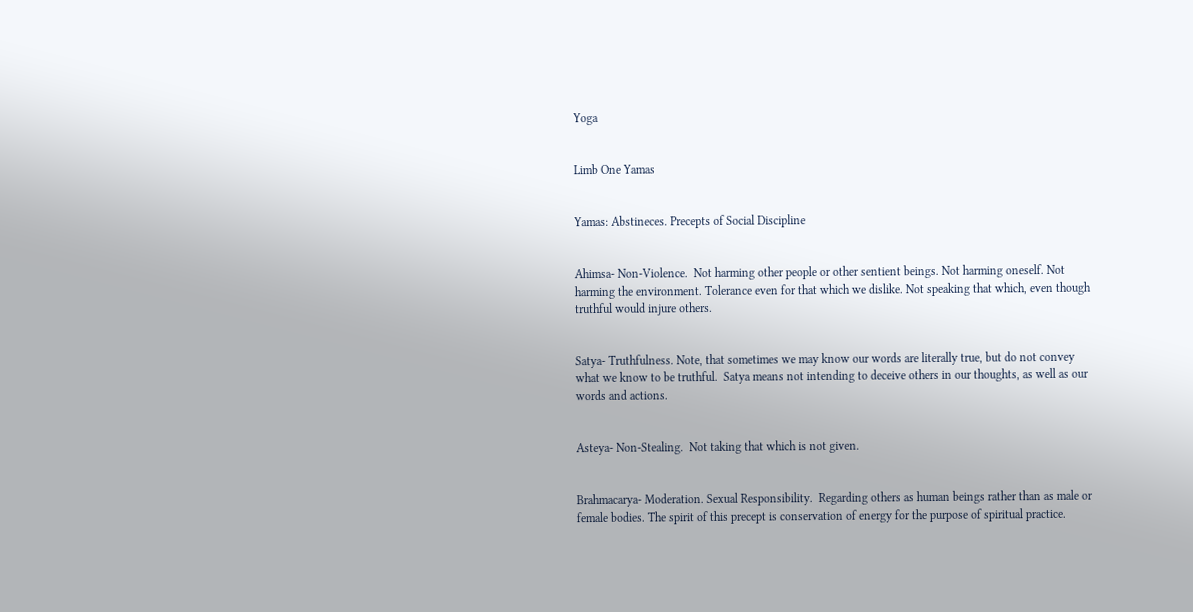Yoga


Limb One Yamas


Yamas: Abstineces. Precepts of Social Discipline


Ahimsa- Non-Violence.  Not harming other people or other sentient beings. Not harming oneself. Not harming the environment. Tolerance even for that which we dislike. Not speaking that which, even though truthful would injure others.


Satya- Truthfulness. Note, that sometimes we may know our words are literally true, but do not convey what we know to be truthful.  Satya means not intending to deceive others in our thoughts, as well as our words and actions.


Asteya- Non-Stealing.  Not taking that which is not given.


Brahmacarya- Moderation. Sexual Responsibility.  Regarding others as human beings rather than as male or female bodies. The spirit of this precept is conservation of energy for the purpose of spiritual practice.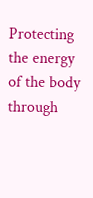Protecting the energy of the body through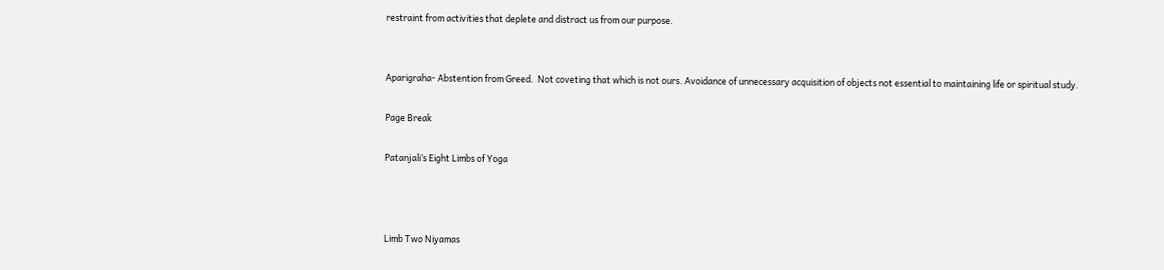restraint from activities that deplete and distract us from our purpose.


Aparigraha- Abstention from Greed.  Not coveting that which is not ours. Avoidance of unnecessary acquisition of objects not essential to maintaining life or spiritual study.

Page Break

Patanjali’s Eight Limbs of Yoga



Limb Two Niyamas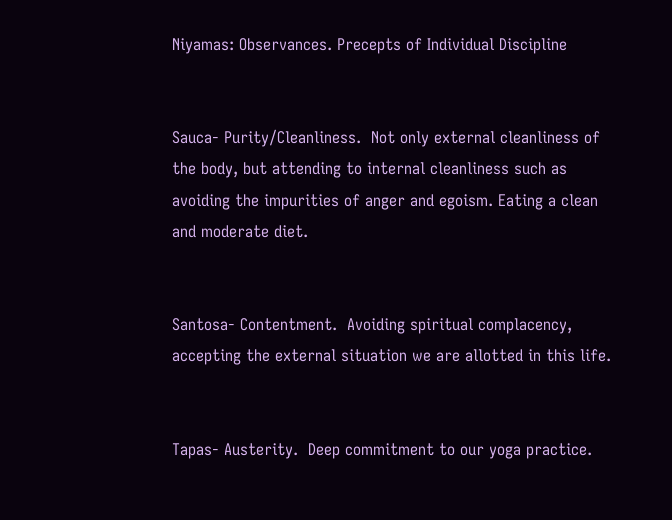Niyamas: Observances. Precepts of Individual Discipline


Sauca- Purity/Cleanliness.  Not only external cleanliness of the body, but attending to internal cleanliness such as avoiding the impurities of anger and egoism. Eating a clean and moderate diet.


Santosa- Contentment.  Avoiding spiritual complacency, accepting the external situation we are allotted in this life.


Tapas- Austerity.  Deep commitment to our yoga practice.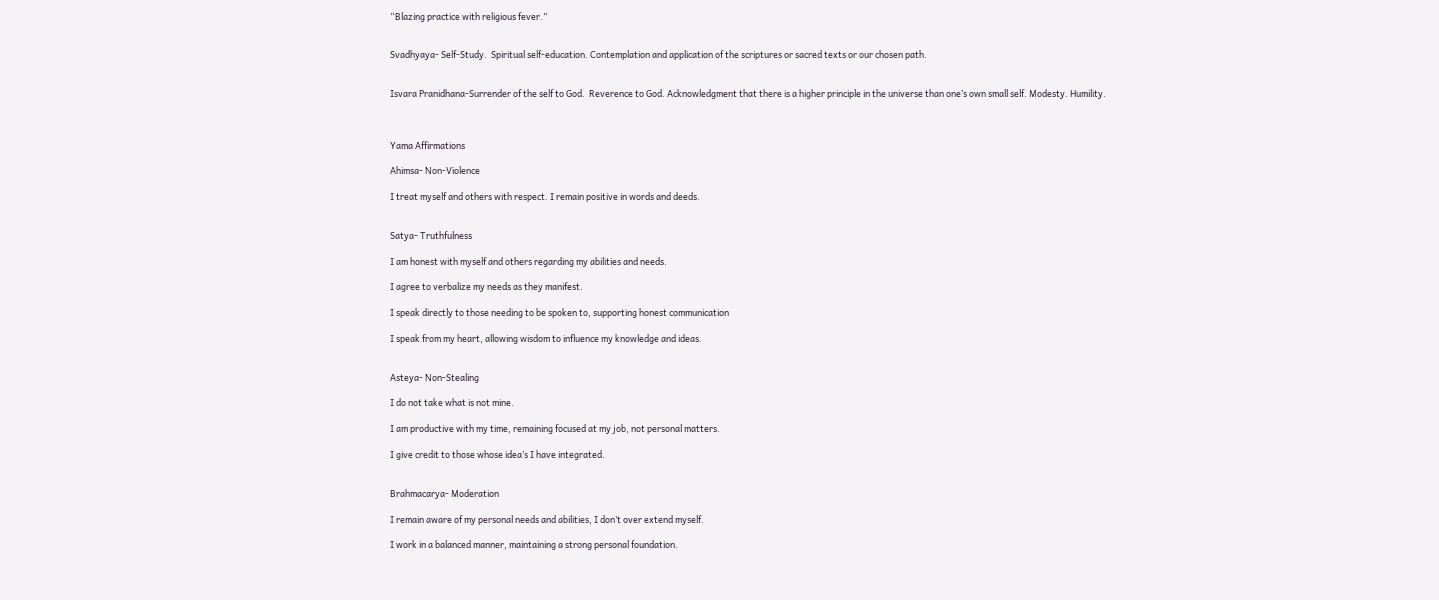“Blazing practice with religious fever.”


Svadhyaya- Self-Study.  Spiritual self-education. Contemplation and application of the scriptures or sacred texts or our chosen path.


Isvara Pranidhana-Surrender of the self to God.  Reverence to God. Acknowledgment that there is a higher principle in the universe than one’s own small self. Modesty. Humility.



Yama Affirmations

Ahimsa- Non-Violence

I treat myself and others with respect. I remain positive in words and deeds.


Satya- Truthfulness

I am honest with myself and others regarding my abilities and needs.

I agree to verbalize my needs as they manifest.

I speak directly to those needing to be spoken to, supporting honest communication

I speak from my heart, allowing wisdom to influence my knowledge and ideas.


Asteya- Non-Stealing

I do not take what is not mine.

I am productive with my time, remaining focused at my job, not personal matters.

I give credit to those whose idea’s I have integrated.


Brahmacarya- Moderation

I remain aware of my personal needs and abilities, I don’t over extend myself.

I work in a balanced manner, maintaining a strong personal foundation.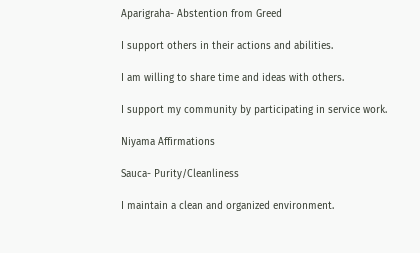Aparigraha- Abstention from Greed

I support others in their actions and abilities.

I am willing to share time and ideas with others.

I support my community by participating in service work.

Niyama Affirmations

Sauca- Purity/Cleanliness

I maintain a clean and organized environment.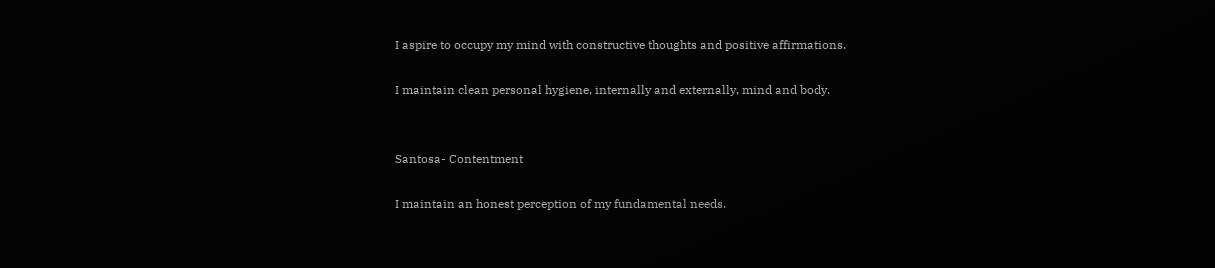I aspire to occupy my mind with constructive thoughts and positive affirmations.

I maintain clean personal hygiene, internally and externally, mind and body.


Santosa- Contentment

I maintain an honest perception of my fundamental needs.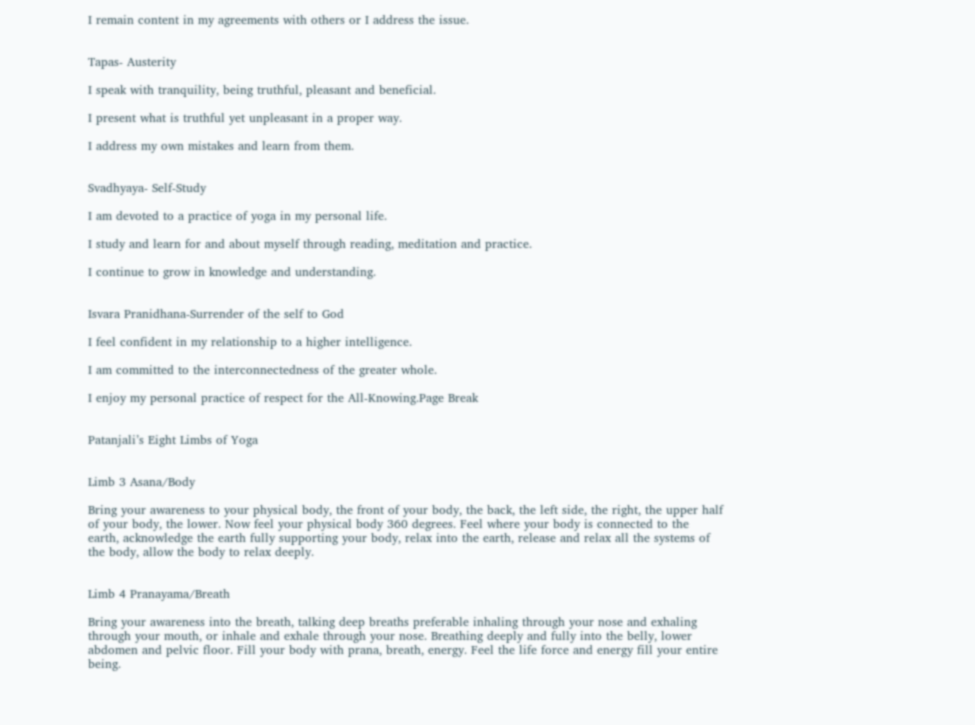I remain content in my agreements with others or I address the issue.


Tapas- Austerity

I speak with tranquility, being truthful, pleasant and beneficial.

I present what is truthful yet unpleasant in a proper way.

I address my own mistakes and learn from them.


Svadhyaya- Self-Study

I am devoted to a practice of yoga in my personal life.

I study and learn for and about myself through reading, meditation and practice.

I continue to grow in knowledge and understanding.


Isvara Pranidhana-Surrender of the self to God

I feel confident in my relationship to a higher intelligence.

I am committed to the interconnectedness of the greater whole.

I enjoy my personal practice of respect for the All-Knowing.Page Break


Patanjali’s Eight Limbs of Yoga


Limb 3 Asana/Body

Bring your awareness to your physical body, the front of your body, the back, the left side, the right, the upper half of your body, the lower. Now feel your physical body 360 degrees. Feel where your body is connected to the earth, acknowledge the earth fully supporting your body, relax into the earth, release and relax all the systems of the body, allow the body to relax deeply.


Limb 4 Pranayama/Breath

Bring your awareness into the breath, talking deep breaths preferable inhaling through your nose and exhaling through your mouth, or inhale and exhale through your nose. Breathing deeply and fully into the belly, lower abdomen and pelvic floor. Fill your body with prana, breath, energy. Feel the life force and energy fill your entire being.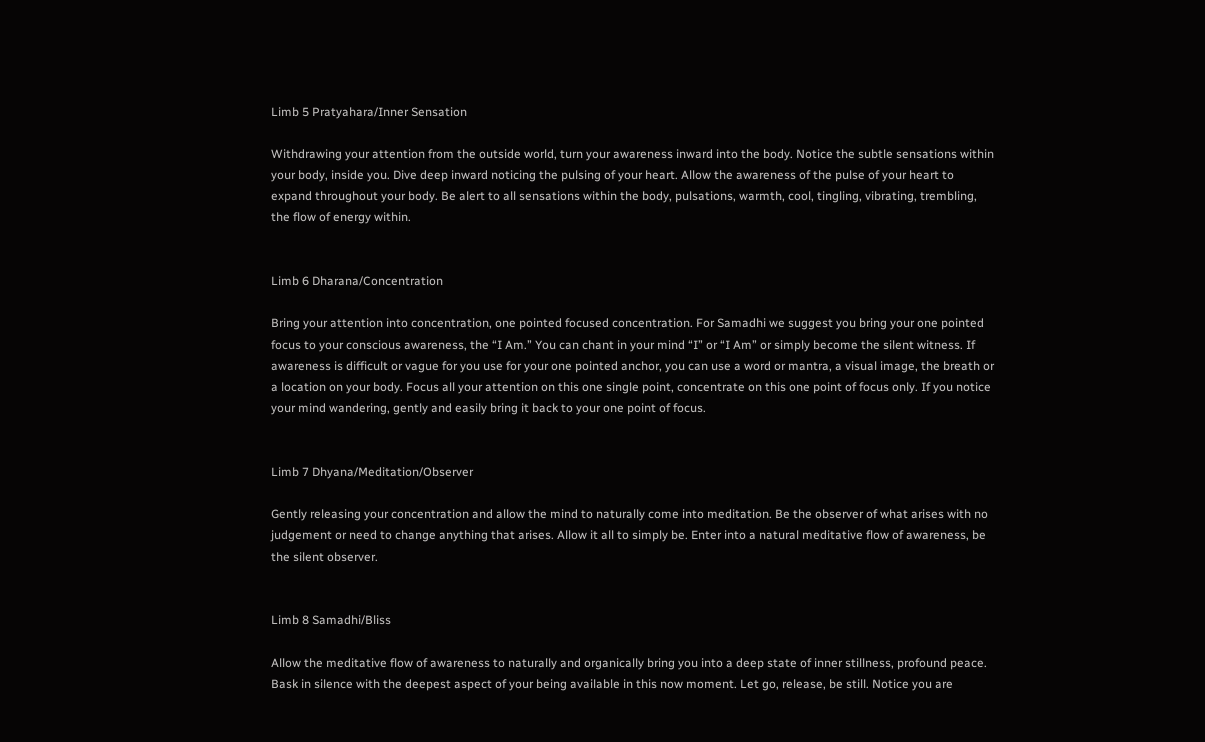Limb 5 Pratyahara/Inner Sensation

Withdrawing your attention from the outside world, turn your awareness inward into the body. Notice the subtle sensations within your body, inside you. Dive deep inward noticing the pulsing of your heart. Allow the awareness of the pulse of your heart to expand throughout your body. Be alert to all sensations within the body, pulsations, warmth, cool, tingling, vibrating, trembling, the flow of energy within.


Limb 6 Dharana/Concentration

Bring your attention into concentration, one pointed focused concentration. For Samadhi we suggest you bring your one pointed focus to your conscious awareness, the “I Am.” You can chant in your mind “I” or “I Am” or simply become the silent witness. If awareness is difficult or vague for you use for your one pointed anchor, you can use a word or mantra, a visual image, the breath or a location on your body. Focus all your attention on this one single point, concentrate on this one point of focus only. If you notice your mind wandering, gently and easily bring it back to your one point of focus.


Limb 7 Dhyana/Meditation/Observer

Gently releasing your concentration and allow the mind to naturally come into meditation. Be the observer of what arises with no judgement or need to change anything that arises. Allow it all to simply be. Enter into a natural meditative flow of awareness, be the silent observer.


Limb 8 Samadhi/Bliss

Allow the meditative flow of awareness to naturally and organically bring you into a deep state of inner stillness, profound peace. Bask in silence with the deepest aspect of your being available in this now moment. Let go, release, be still. Notice you are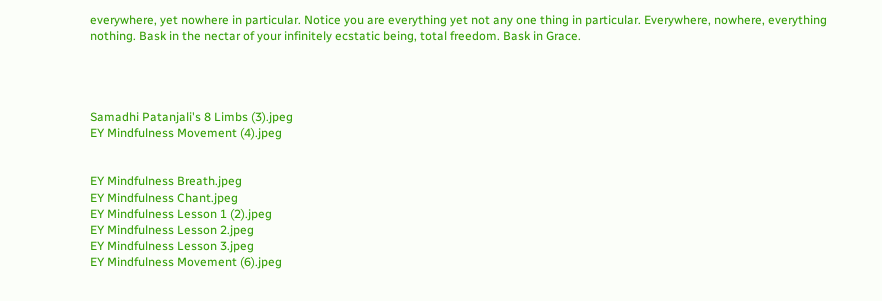everywhere, yet nowhere in particular. Notice you are everything yet not any one thing in particular. Everywhere, nowhere, everything nothing. Bask in the nectar of your infinitely ecstatic being, total freedom. Bask in Grace.




Samadhi Patanjali's 8 Limbs (3).jpeg
EY Mindfulness Movement (4).jpeg


EY Mindfulness Breath.jpeg
EY Mindfulness Chant.jpeg
EY Mindfulness Lesson 1 (2).jpeg
EY Mindfulness Lesson 2.jpeg
EY Mindfulness Lesson 3.jpeg
EY Mindfulness Movement (6).jpeg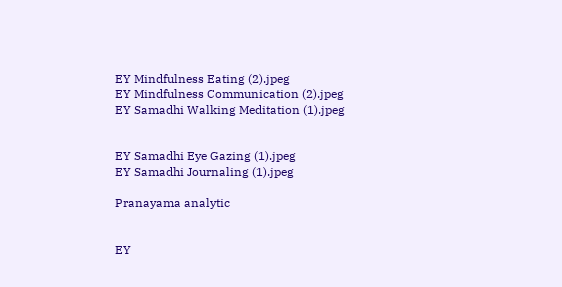EY Mindfulness Eating (2).jpeg
EY Mindfulness Communication (2).jpeg
EY Samadhi Walking Meditation (1).jpeg


EY Samadhi Eye Gazing (1).jpeg
EY Samadhi Journaling (1).jpeg

Pranayama analytic


EY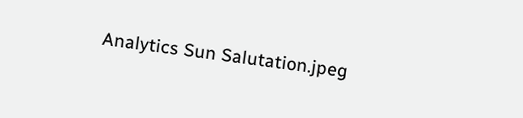Analytics Sun Salutation.jpeg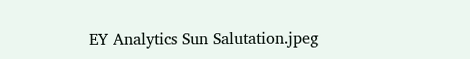EY Analytics Sun Salutation.jpeg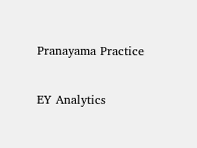Pranayama Practice

EY Analytics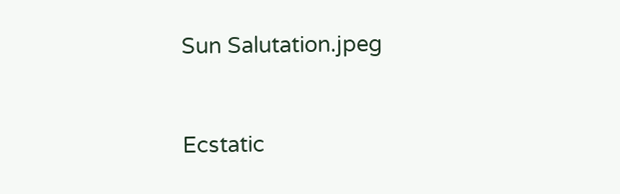Sun Salutation.jpeg


Ecstatic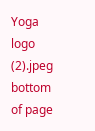Yoga logo (2).jpeg
bottom of page